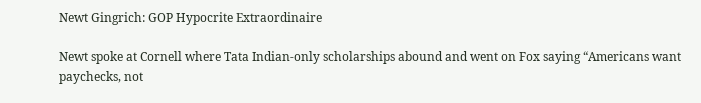Newt Gingrich: GOP Hypocrite Extraordinaire

Newt spoke at Cornell where Tata Indian-only scholarships abound and went on Fox saying “Americans want paychecks, not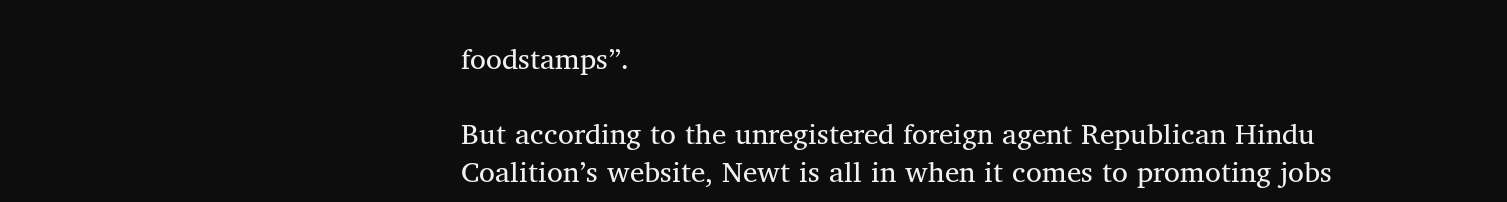foodstamps”.

But according to the unregistered foreign agent Republican Hindu Coalition’s website, Newt is all in when it comes to promoting jobs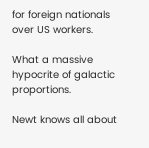for foreign nationals over US workers.

What a massive hypocrite of galactic proportions.

Newt knows all about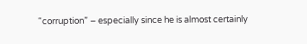“corruption” – especially since he is almost certainly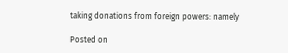taking donations from foreign powers: namely

Posted on